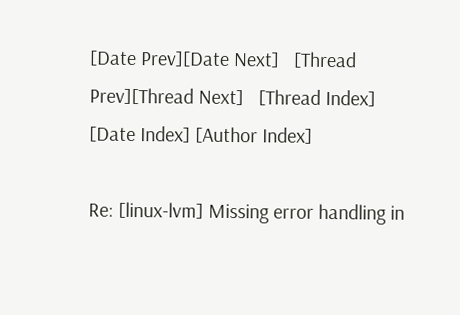[Date Prev][Date Next]   [Thread Prev][Thread Next]   [Thread Index] [Date Index] [Author Index]

Re: [linux-lvm] Missing error handling in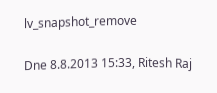lv_snapshot_remove

Dne 8.8.2013 15:33, Ritesh Raj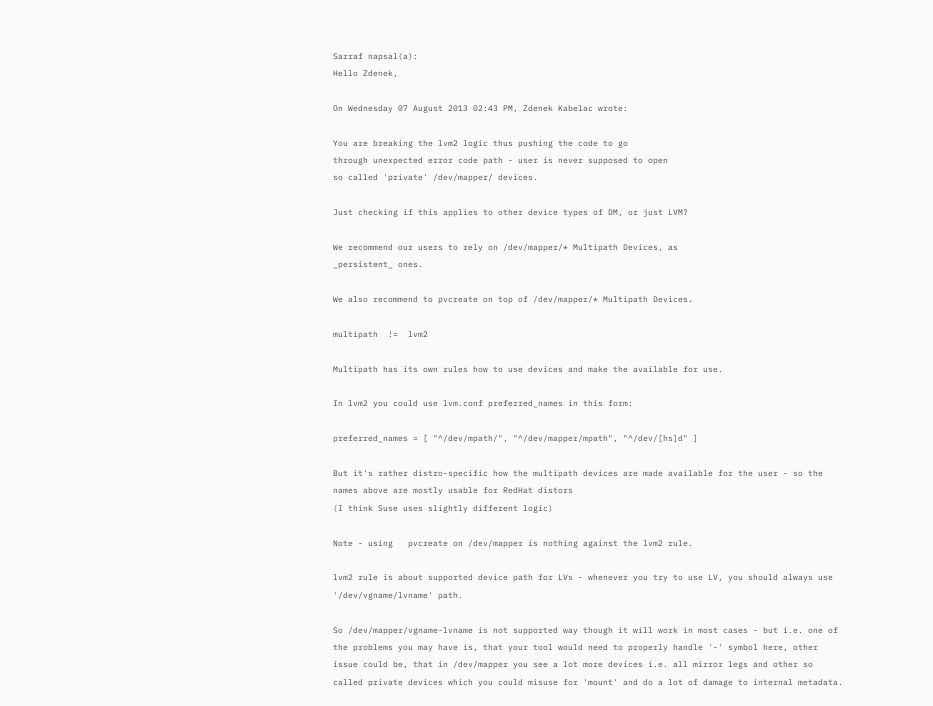Sarraf napsal(a):
Hello Zdenek,

On Wednesday 07 August 2013 02:43 PM, Zdenek Kabelac wrote:

You are breaking the lvm2 logic thus pushing the code to go
through unexpected error code path - user is never supposed to open
so called 'private' /dev/mapper/ devices.

Just checking if this applies to other device types of DM, or just LVM?

We recommend our users to rely on /dev/mapper/* Multipath Devices, as
_persistent_ ones.

We also recommend to pvcreate on top of /dev/mapper/* Multipath Devices.

multipath  !=  lvm2

Multipath has its own rules how to use devices and make the available for use.

In lvm2 you could use lvm.conf preferred_names in this form:

preferred_names = [ "^/dev/mpath/", "^/dev/mapper/mpath", "^/dev/[hs]d" ]

But it's rather distro-specific how the multipath devices are made available for the user - so the names above are mostly usable for RedHat distors
(I think Suse uses slightly different logic)

Note - using   pvcreate on /dev/mapper is nothing against the lvm2 rule.

lvm2 rule is about supported device path for LVs - whenever you try to use LV, you should always use '/dev/vgname/lvname' path.

So /dev/mapper/vgname-lvname is not supported way though it will work in most cases - but i.e. one of the problems you may have is, that your tool would need to properly handle '-' symbol here, other issue could be, that in /dev/mapper you see a lot more devices i.e. all mirror legs and other so called private devices which you could misuse for 'mount' and do a lot of damage to internal metadata.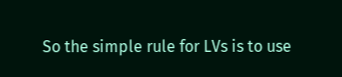So the simple rule for LVs is to use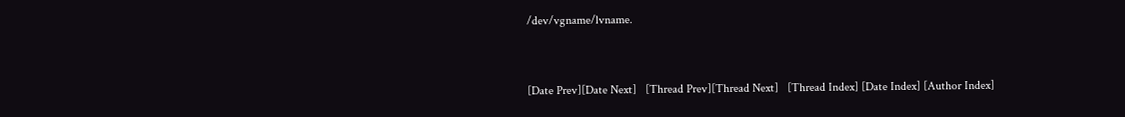/dev/vgname/lvname.


[Date Prev][Date Next]   [Thread Prev][Thread Next]   [Thread Index] [Date Index] [Author Index]